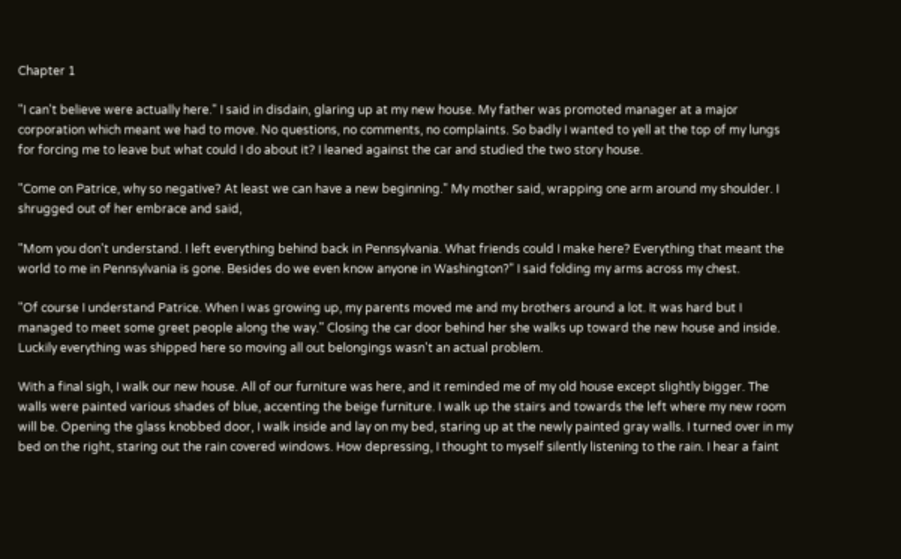Chapter 1

"I can't believe were actually here." I said in disdain, glaring up at my new house. My father was promoted manager at a major corporation which meant we had to move. No questions, no comments, no complaints. So badly I wanted to yell at the top of my lungs for forcing me to leave but what could I do about it? I leaned against the car and studied the two story house.

"Come on Patrice, why so negative? At least we can have a new beginning." My mother said, wrapping one arm around my shoulder. I shrugged out of her embrace and said,

"Mom you don't understand. I left everything behind back in Pennsylvania. What friends could I make here? Everything that meant the world to me in Pennsylvania is gone. Besides do we even know anyone in Washington?" I said folding my arms across my chest.

"Of course I understand Patrice. When I was growing up, my parents moved me and my brothers around a lot. It was hard but I managed to meet some greet people along the way." Closing the car door behind her she walks up toward the new house and inside. Luckily everything was shipped here so moving all out belongings wasn't an actual problem.

With a final sigh, I walk our new house. All of our furniture was here, and it reminded me of my old house except slightly bigger. The walls were painted various shades of blue, accenting the beige furniture. I walk up the stairs and towards the left where my new room will be. Opening the glass knobbed door, I walk inside and lay on my bed, staring up at the newly painted gray walls. I turned over in my bed on the right, staring out the rain covered windows. How depressing, I thought to myself silently listening to the rain. I hear a faint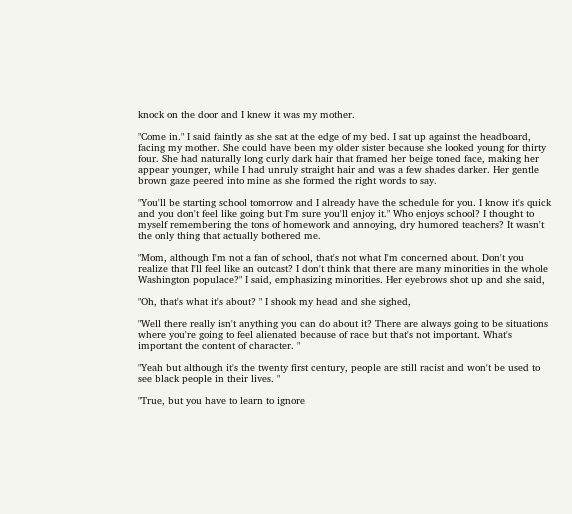knock on the door and I knew it was my mother.

"Come in." I said faintly as she sat at the edge of my bed. I sat up against the headboard, facing my mother. She could have been my older sister because she looked young for thirty four. She had naturally long curly dark hair that framed her beige toned face, making her appear younger, while I had unruly straight hair and was a few shades darker. Her gentle brown gaze peered into mine as she formed the right words to say.

"You'll be starting school tomorrow and I already have the schedule for you. I know it's quick and you don't feel like going but I'm sure you'll enjoy it." Who enjoys school? I thought to myself remembering the tons of homework and annoying, dry humored teachers? It wasn't the only thing that actually bothered me.

"Mom, although I'm not a fan of school, that's not what I'm concerned about. Don't you realize that I'll feel like an outcast? I don't think that there are many minorities in the whole Washington populace?" I said, emphasizing minorities. Her eyebrows shot up and she said,

"Oh, that's what it's about? " I shook my head and she sighed,

"Well there really isn't anything you can do about it? There are always going to be situations where you're going to feel alienated because of race but that's not important. What's important the content of character. "

"Yeah but although it's the twenty first century, people are still racist and won't be used to see black people in their lives. "

"True, but you have to learn to ignore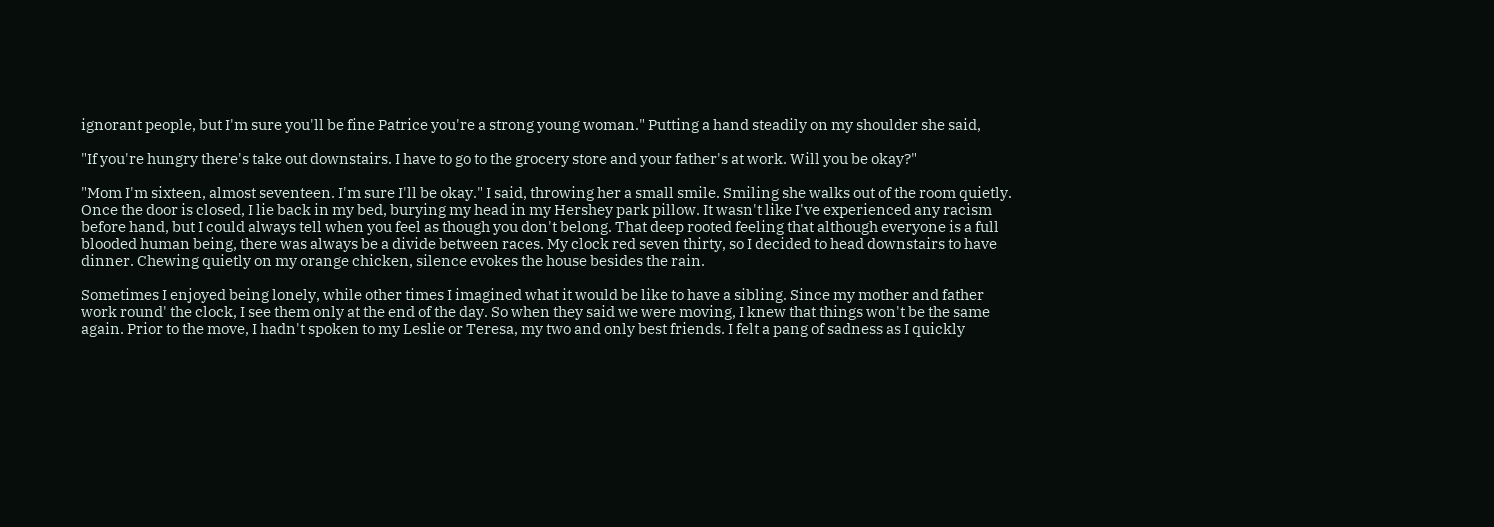ignorant people, but I'm sure you'll be fine Patrice you're a strong young woman." Putting a hand steadily on my shoulder she said,

"If you're hungry there's take out downstairs. I have to go to the grocery store and your father's at work. Will you be okay?"

"Mom I'm sixteen, almost seventeen. I'm sure I'll be okay." I said, throwing her a small smile. Smiling she walks out of the room quietly. Once the door is closed, I lie back in my bed, burying my head in my Hershey park pillow. It wasn't like I've experienced any racism before hand, but I could always tell when you feel as though you don't belong. That deep rooted feeling that although everyone is a full blooded human being, there was always be a divide between races. My clock red seven thirty, so I decided to head downstairs to have dinner. Chewing quietly on my orange chicken, silence evokes the house besides the rain.

Sometimes I enjoyed being lonely, while other times I imagined what it would be like to have a sibling. Since my mother and father work round' the clock, I see them only at the end of the day. So when they said we were moving, I knew that things won't be the same again. Prior to the move, I hadn't spoken to my Leslie or Teresa, my two and only best friends. I felt a pang of sadness as I quickly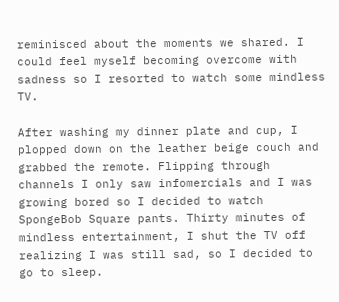reminisced about the moments we shared. I could feel myself becoming overcome with sadness so I resorted to watch some mindless TV.

After washing my dinner plate and cup, I plopped down on the leather beige couch and grabbed the remote. Flipping through channels I only saw infomercials and I was growing bored so I decided to watch SpongeBob Square pants. Thirty minutes of mindless entertainment, I shut the TV off realizing I was still sad, so I decided to go to sleep.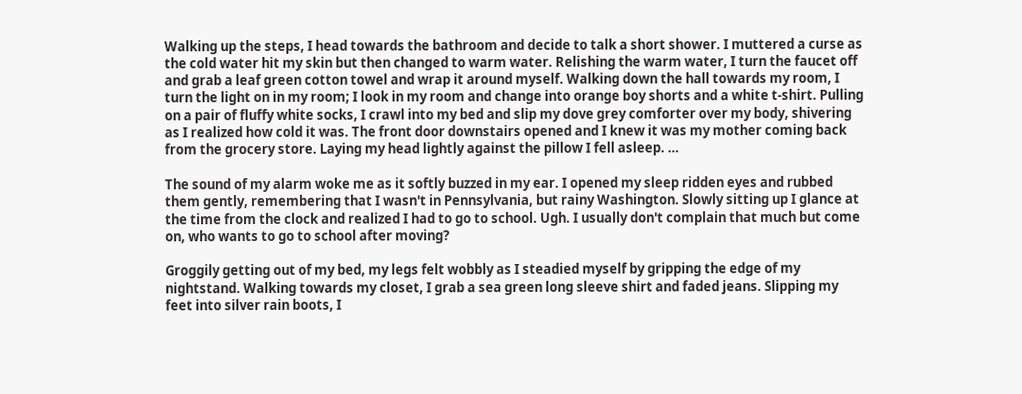Walking up the steps, I head towards the bathroom and decide to talk a short shower. I muttered a curse as the cold water hit my skin but then changed to warm water. Relishing the warm water, I turn the faucet off and grab a leaf green cotton towel and wrap it around myself. Walking down the hall towards my room, I turn the light on in my room; I look in my room and change into orange boy shorts and a white t-shirt. Pulling on a pair of fluffy white socks, I crawl into my bed and slip my dove grey comforter over my body, shivering as I realized how cold it was. The front door downstairs opened and I knew it was my mother coming back from the grocery store. Laying my head lightly against the pillow I fell asleep. …

The sound of my alarm woke me as it softly buzzed in my ear. I opened my sleep ridden eyes and rubbed them gently, remembering that I wasn't in Pennsylvania, but rainy Washington. Slowly sitting up I glance at the time from the clock and realized I had to go to school. Ugh. I usually don't complain that much but come on, who wants to go to school after moving?

Groggily getting out of my bed, my legs felt wobbly as I steadied myself by gripping the edge of my nightstand. Walking towards my closet, I grab a sea green long sleeve shirt and faded jeans. Slipping my feet into silver rain boots, I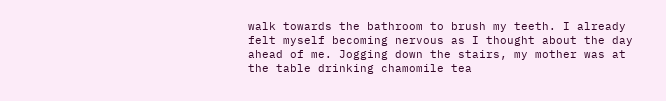walk towards the bathroom to brush my teeth. I already felt myself becoming nervous as I thought about the day ahead of me. Jogging down the stairs, my mother was at the table drinking chamomile tea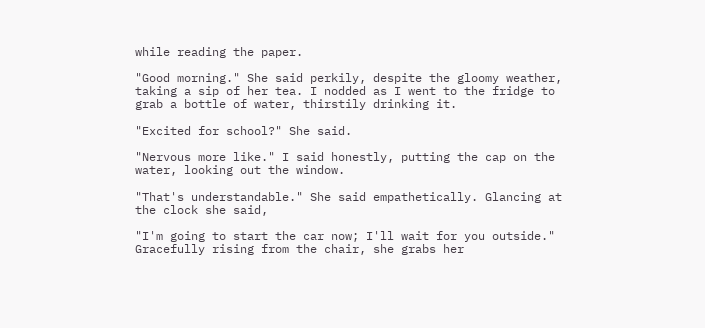while reading the paper.

"Good morning." She said perkily, despite the gloomy weather, taking a sip of her tea. I nodded as I went to the fridge to grab a bottle of water, thirstily drinking it.

"Excited for school?" She said.

"Nervous more like." I said honestly, putting the cap on the water, looking out the window.

"That's understandable." She said empathetically. Glancing at the clock she said,

"I'm going to start the car now; I'll wait for you outside." Gracefully rising from the chair, she grabs her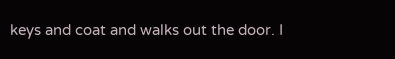keys and coat and walks out the door. I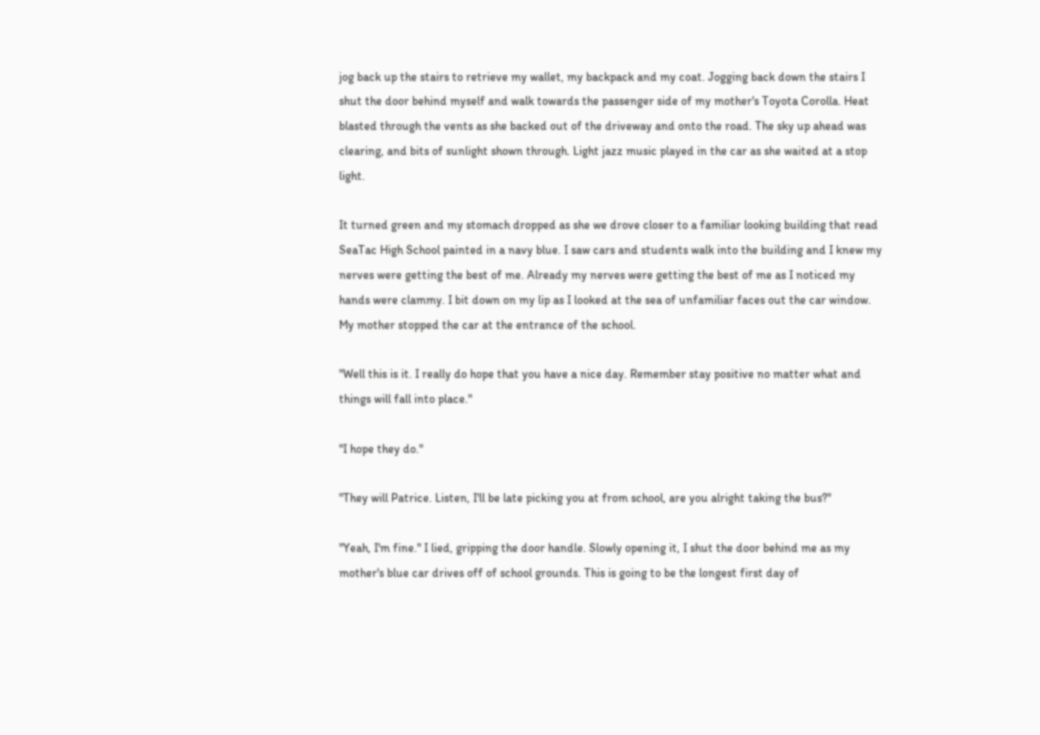jog back up the stairs to retrieve my wallet, my backpack and my coat. Jogging back down the stairs I shut the door behind myself and walk towards the passenger side of my mother's Toyota Corolla. Heat blasted through the vents as she backed out of the driveway and onto the road. The sky up ahead was clearing, and bits of sunlight shown through. Light jazz music played in the car as she waited at a stop light.

It turned green and my stomach dropped as she we drove closer to a familiar looking building that read SeaTac High School painted in a navy blue. I saw cars and students walk into the building and I knew my nerves were getting the best of me. Already my nerves were getting the best of me as I noticed my hands were clammy. I bit down on my lip as I looked at the sea of unfamiliar faces out the car window. My mother stopped the car at the entrance of the school.

"Well this is it. I really do hope that you have a nice day. Remember stay positive no matter what and things will fall into place."

"I hope they do."

"They will Patrice. Listen, I'll be late picking you at from school, are you alright taking the bus?"

"Yeah, I'm fine." I lied, gripping the door handle. Slowly opening it, I shut the door behind me as my mother's blue car drives off of school grounds. This is going to be the longest first day of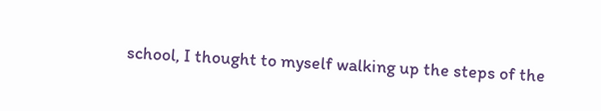school, I thought to myself walking up the steps of the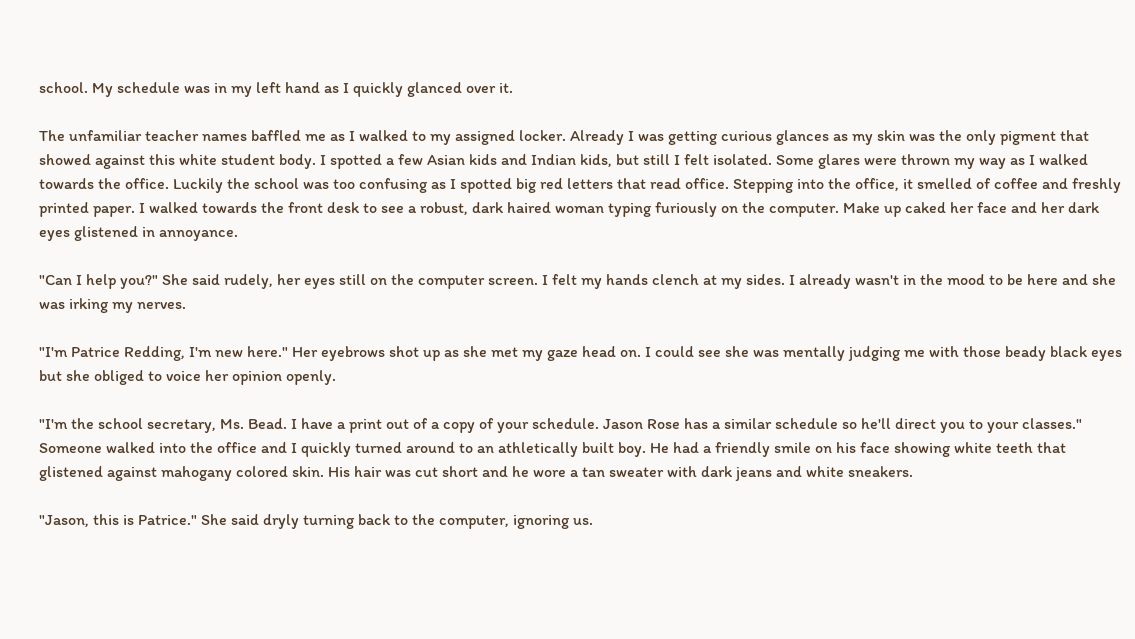school. My schedule was in my left hand as I quickly glanced over it.

The unfamiliar teacher names baffled me as I walked to my assigned locker. Already I was getting curious glances as my skin was the only pigment that showed against this white student body. I spotted a few Asian kids and Indian kids, but still I felt isolated. Some glares were thrown my way as I walked towards the office. Luckily the school was too confusing as I spotted big red letters that read office. Stepping into the office, it smelled of coffee and freshly printed paper. I walked towards the front desk to see a robust, dark haired woman typing furiously on the computer. Make up caked her face and her dark eyes glistened in annoyance.

"Can I help you?" She said rudely, her eyes still on the computer screen. I felt my hands clench at my sides. I already wasn't in the mood to be here and she was irking my nerves.

"I'm Patrice Redding, I'm new here." Her eyebrows shot up as she met my gaze head on. I could see she was mentally judging me with those beady black eyes but she obliged to voice her opinion openly.

"I'm the school secretary, Ms. Bead. I have a print out of a copy of your schedule. Jason Rose has a similar schedule so he'll direct you to your classes." Someone walked into the office and I quickly turned around to an athletically built boy. He had a friendly smile on his face showing white teeth that glistened against mahogany colored skin. His hair was cut short and he wore a tan sweater with dark jeans and white sneakers.

"Jason, this is Patrice." She said dryly turning back to the computer, ignoring us.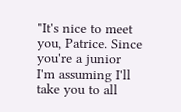"It's nice to meet you, Patrice. Since you're a junior I'm assuming I'll take you to all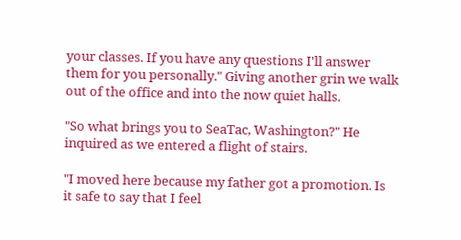your classes. If you have any questions I'll answer them for you personally." Giving another grin we walk out of the office and into the now quiet halls.

"So what brings you to SeaTac, Washington?" He inquired as we entered a flight of stairs.

"I moved here because my father got a promotion. Is it safe to say that I feel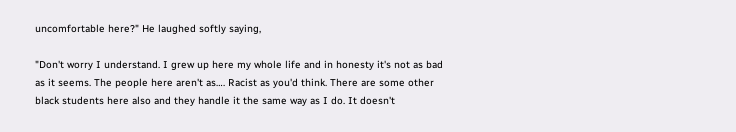uncomfortable here?" He laughed softly saying,

"Don't worry I understand. I grew up here my whole life and in honesty it's not as bad as it seems. The people here aren't as…. Racist as you'd think. There are some other black students here also and they handle it the same way as I do. It doesn't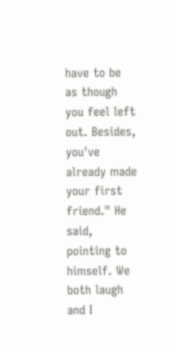have to be as though you feel left out. Besides, you've already made your first friend." He said, pointing to himself. We both laugh and I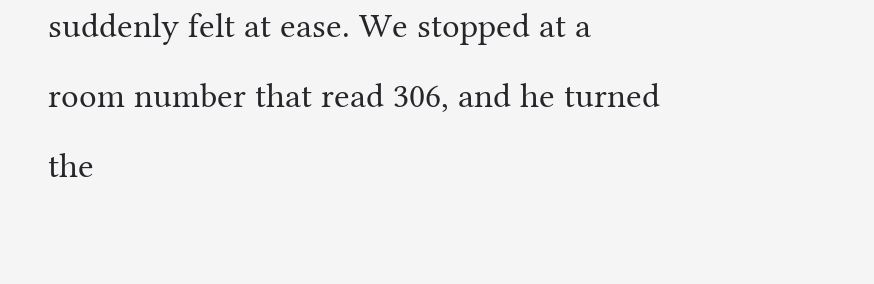suddenly felt at ease. We stopped at a room number that read 306, and he turned the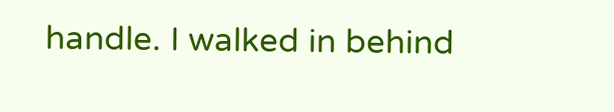handle. I walked in behind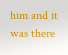him and it was there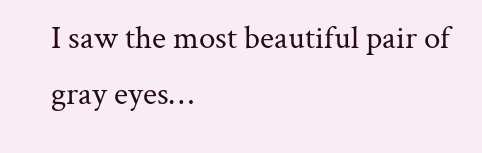I saw the most beautiful pair of gray eyes…